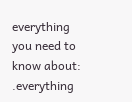everything you need to know about: .everything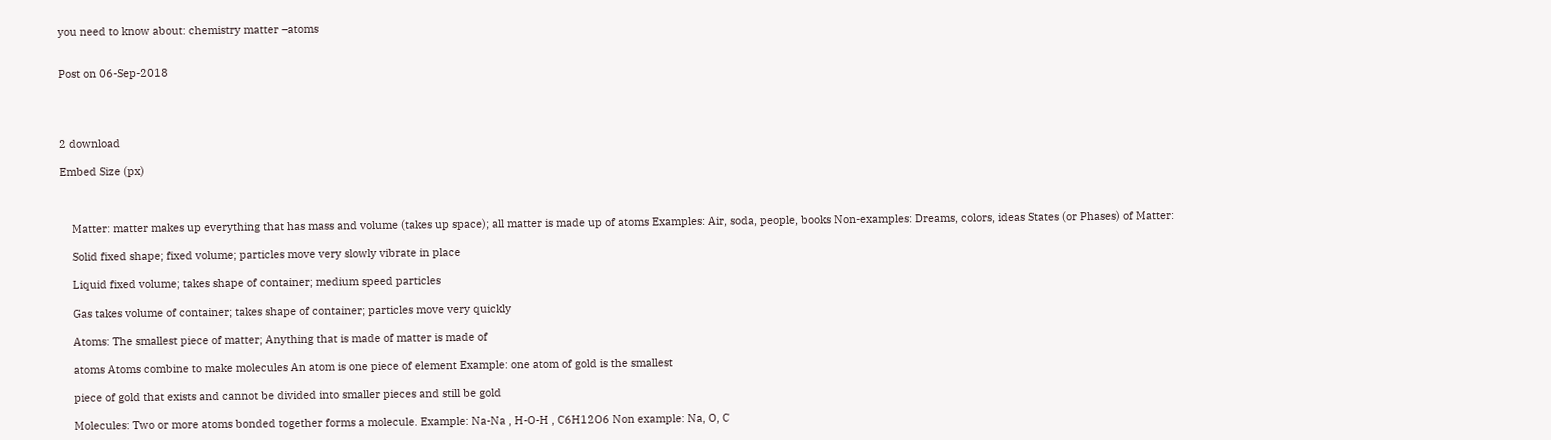you need to know about: chemistry matter –atoms


Post on 06-Sep-2018




2 download

Embed Size (px)



    Matter: matter makes up everything that has mass and volume (takes up space); all matter is made up of atoms Examples: Air, soda, people, books Non-examples: Dreams, colors, ideas States (or Phases) of Matter:

    Solid fixed shape; fixed volume; particles move very slowly vibrate in place

    Liquid fixed volume; takes shape of container; medium speed particles

    Gas takes volume of container; takes shape of container; particles move very quickly

    Atoms: The smallest piece of matter; Anything that is made of matter is made of

    atoms Atoms combine to make molecules An atom is one piece of element Example: one atom of gold is the smallest

    piece of gold that exists and cannot be divided into smaller pieces and still be gold

    Molecules: Two or more atoms bonded together forms a molecule. Example: Na-Na , H-O-H , C6H12O6 Non example: Na, O, C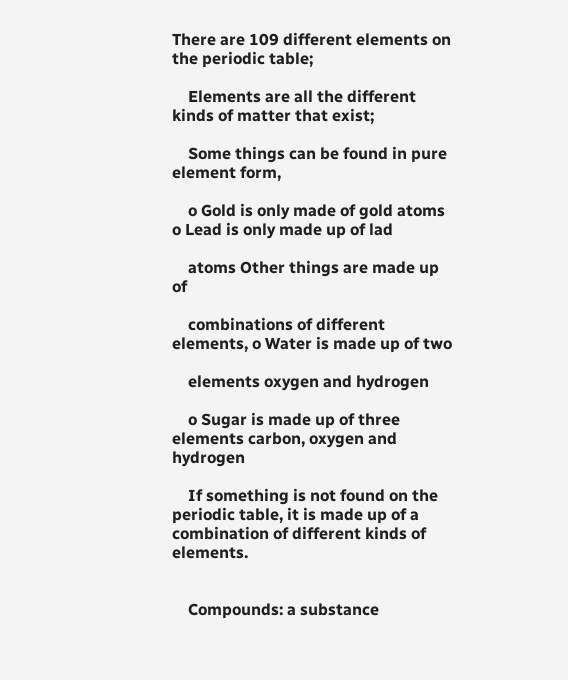There are 109 different elements on the periodic table;

    Elements are all the different kinds of matter that exist;

    Some things can be found in pure element form,

    o Gold is only made of gold atoms o Lead is only made up of lad

    atoms Other things are made up of

    combinations of different elements, o Water is made up of two

    elements oxygen and hydrogen

    o Sugar is made up of three elements carbon, oxygen and hydrogen

    If something is not found on the periodic table, it is made up of a combination of different kinds of elements.


    Compounds: a substance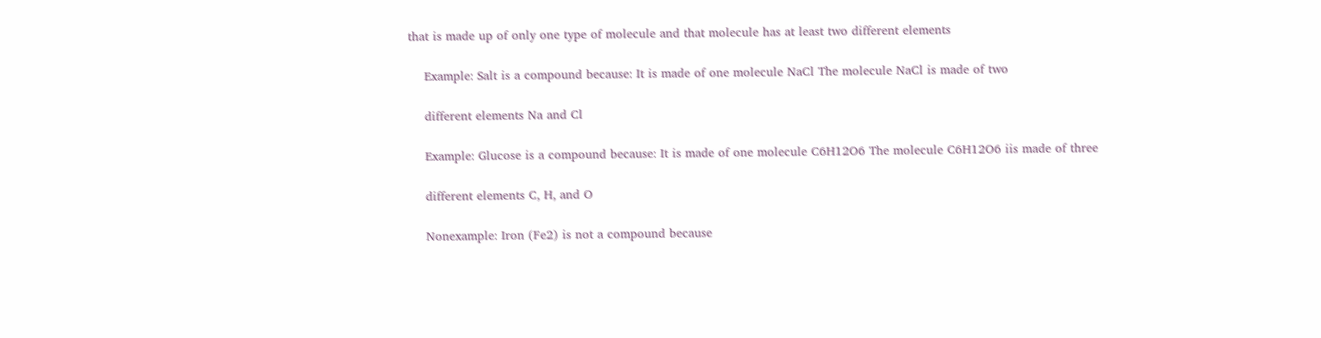that is made up of only one type of molecule and that molecule has at least two different elements

    Example: Salt is a compound because: It is made of one molecule NaCl The molecule NaCl is made of two

    different elements Na and Cl

    Example: Glucose is a compound because: It is made of one molecule C6H12O6 The molecule C6H12O6 iis made of three

    different elements C, H, and O

    Nonexample: Iron (Fe2) is not a compound because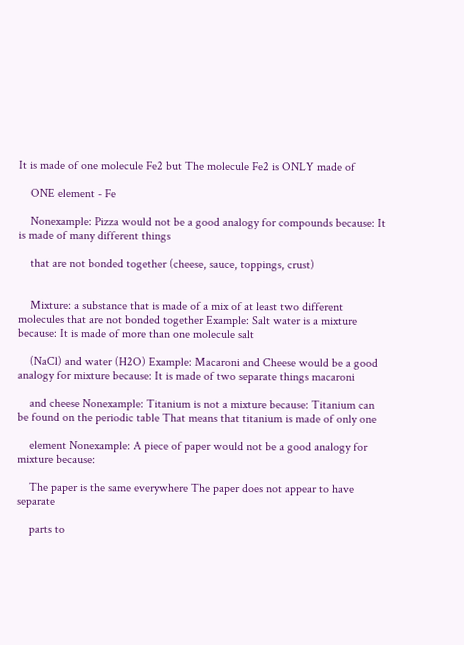It is made of one molecule Fe2 but The molecule Fe2 is ONLY made of

    ONE element - Fe

    Nonexample: Pizza would not be a good analogy for compounds because: It is made of many different things

    that are not bonded together (cheese, sauce, toppings, crust)


    Mixture: a substance that is made of a mix of at least two different molecules that are not bonded together Example: Salt water is a mixture because: It is made of more than one molecule salt

    (NaCl) and water (H2O) Example: Macaroni and Cheese would be a good analogy for mixture because: It is made of two separate things macaroni

    and cheese Nonexample: Titanium is not a mixture because: Titanium can be found on the periodic table That means that titanium is made of only one

    element Nonexample: A piece of paper would not be a good analogy for mixture because:

    The paper is the same everywhere The paper does not appear to have separate

    parts to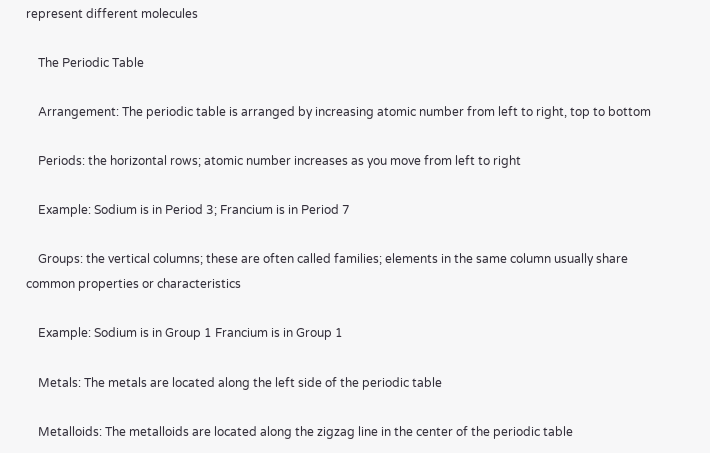represent different molecules

    The Periodic Table

    Arrangement: The periodic table is arranged by increasing atomic number from left to right, top to bottom

    Periods: the horizontal rows; atomic number increases as you move from left to right

    Example: Sodium is in Period 3; Francium is in Period 7

    Groups: the vertical columns; these are often called families; elements in the same column usually share common properties or characteristics

    Example: Sodium is in Group 1 Francium is in Group 1

    Metals: The metals are located along the left side of the periodic table

    Metalloids: The metalloids are located along the zigzag line in the center of the periodic table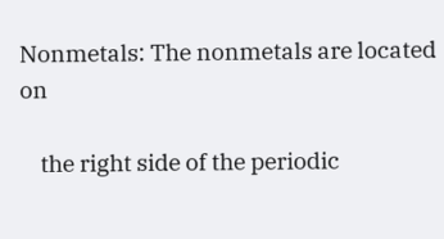Nonmetals: The nonmetals are located on

    the right side of the periodic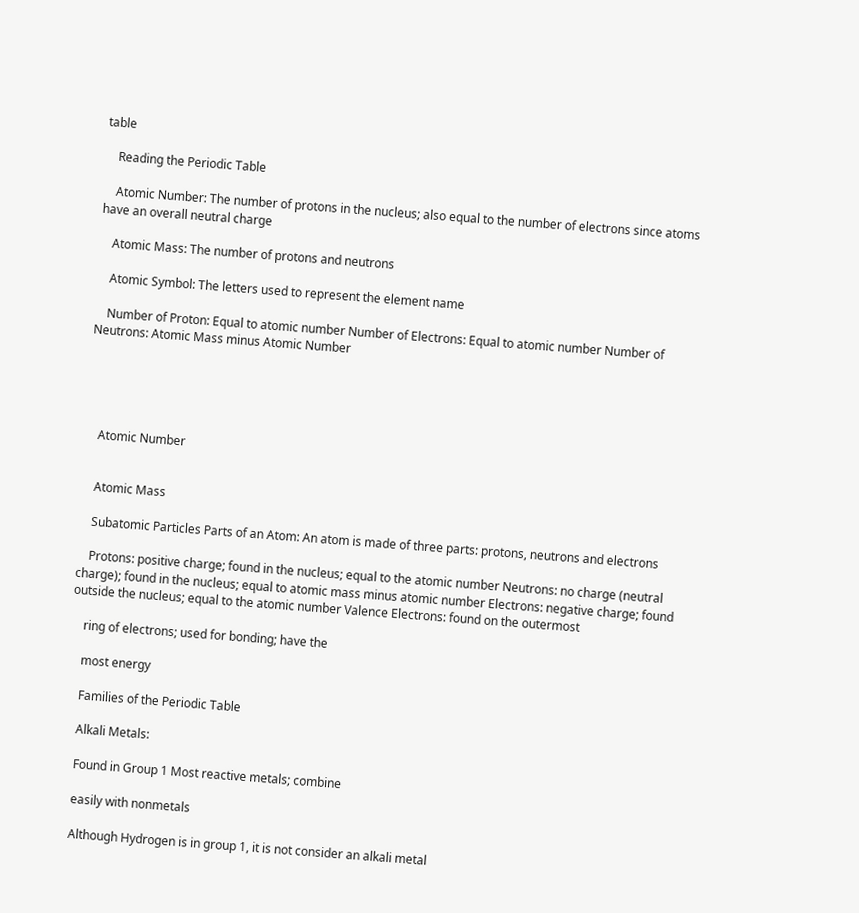table

    Reading the Periodic Table

    Atomic Number: The number of protons in the nucleus; also equal to the number of electrons since atoms have an overall neutral charge

    Atomic Mass: The number of protons and neutrons

    Atomic Symbol: The letters used to represent the element name

    Number of Proton: Equal to atomic number Number of Electrons: Equal to atomic number Number of Neutrons: Atomic Mass minus Atomic Number





    Atomic Number


    Atomic Mass

    Subatomic Particles Parts of an Atom: An atom is made of three parts: protons, neutrons and electrons

    Protons: positive charge; found in the nucleus; equal to the atomic number Neutrons: no charge (neutral charge); found in the nucleus; equal to atomic mass minus atomic number Electrons: negative charge; found outside the nucleus; equal to the atomic number Valence Electrons: found on the outermost

    ring of electrons; used for bonding; have the

    most energy

    Families of the Periodic Table

    Alkali Metals:

    Found in Group 1 Most reactive metals; combine

    easily with nonmetals

    Although Hydrogen is in group 1, it is not consider an alkali metal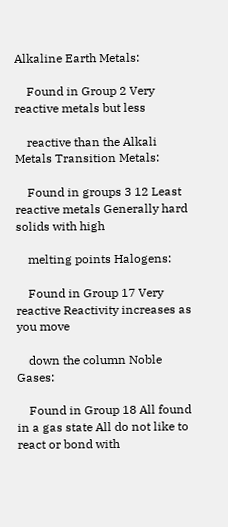Alkaline Earth Metals:

    Found in Group 2 Very reactive metals but less

    reactive than the Alkali Metals Transition Metals:

    Found in groups 3 12 Least reactive metals Generally hard solids with high

    melting points Halogens:

    Found in Group 17 Very reactive Reactivity increases as you move

    down the column Noble Gases:

    Found in Group 18 All found in a gas state All do not like to react or bond with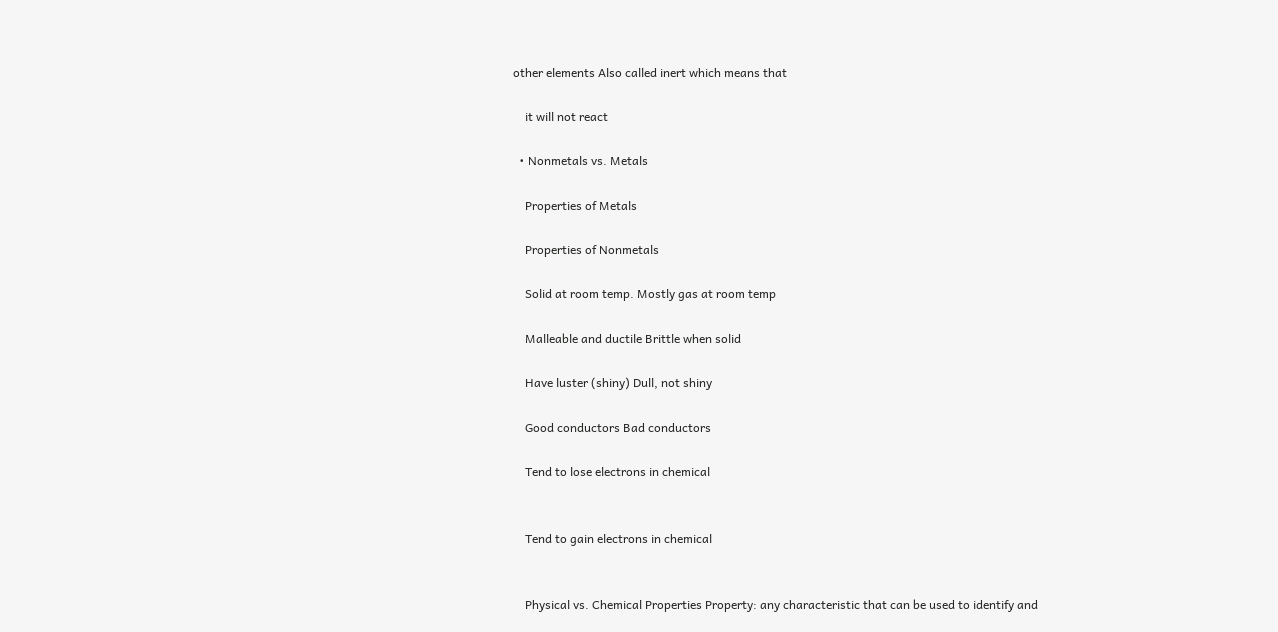other elements Also called inert which means that

    it will not react

  • Nonmetals vs. Metals

    Properties of Metals

    Properties of Nonmetals

    Solid at room temp. Mostly gas at room temp

    Malleable and ductile Brittle when solid

    Have luster (shiny) Dull, not shiny

    Good conductors Bad conductors

    Tend to lose electrons in chemical


    Tend to gain electrons in chemical


    Physical vs. Chemical Properties Property: any characteristic that can be used to identify and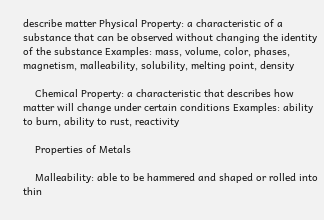describe matter Physical Property: a characteristic of a substance that can be observed without changing the identity of the substance Examples: mass, volume, color, phases, magnetism, malleability, solubility, melting point, density

    Chemical Property: a characteristic that describes how matter will change under certain conditions Examples: ability to burn, ability to rust, reactivity

    Properties of Metals

    Malleability: able to be hammered and shaped or rolled into thin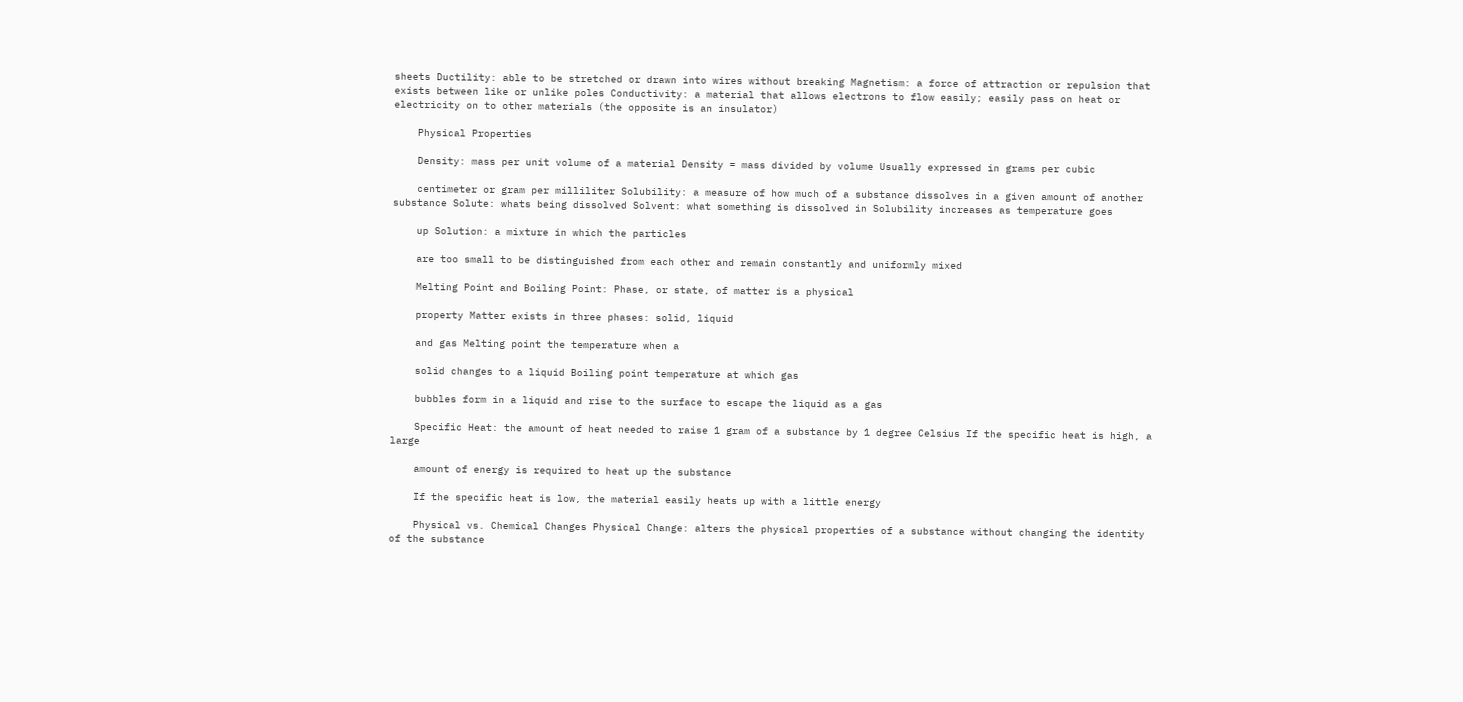sheets Ductility: able to be stretched or drawn into wires without breaking Magnetism: a force of attraction or repulsion that exists between like or unlike poles Conductivity: a material that allows electrons to flow easily; easily pass on heat or electricity on to other materials (the opposite is an insulator)

    Physical Properties

    Density: mass per unit volume of a material Density = mass divided by volume Usually expressed in grams per cubic

    centimeter or gram per milliliter Solubility: a measure of how much of a substance dissolves in a given amount of another substance Solute: whats being dissolved Solvent: what something is dissolved in Solubility increases as temperature goes

    up Solution: a mixture in which the particles

    are too small to be distinguished from each other and remain constantly and uniformly mixed

    Melting Point and Boiling Point: Phase, or state, of matter is a physical

    property Matter exists in three phases: solid, liquid

    and gas Melting point the temperature when a

    solid changes to a liquid Boiling point temperature at which gas

    bubbles form in a liquid and rise to the surface to escape the liquid as a gas

    Specific Heat: the amount of heat needed to raise 1 gram of a substance by 1 degree Celsius If the specific heat is high, a large

    amount of energy is required to heat up the substance

    If the specific heat is low, the material easily heats up with a little energy

    Physical vs. Chemical Changes Physical Change: alters the physical properties of a substance without changing the identity of the substance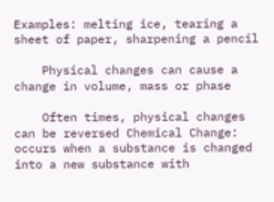Examples: melting ice, tearing a sheet of paper, sharpening a pencil

    Physical changes can cause a change in volume, mass or phase

    Often times, physical changes can be reversed Chemical Change: occurs when a substance is changed into a new substance with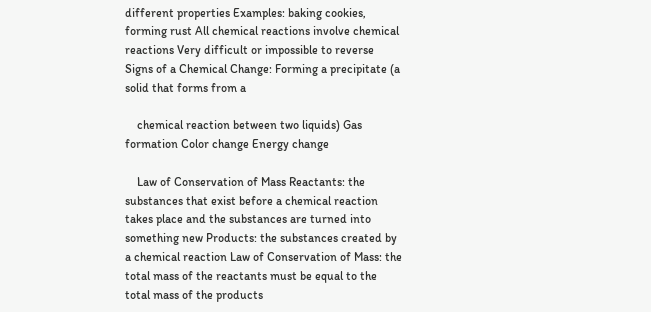different properties Examples: baking cookies, forming rust All chemical reactions involve chemical reactions Very difficult or impossible to reverse Signs of a Chemical Change: Forming a precipitate (a solid that forms from a

    chemical reaction between two liquids) Gas formation Color change Energy change

    Law of Conservation of Mass Reactants: the substances that exist before a chemical reaction takes place and the substances are turned into something new Products: the substances created by a chemical reaction Law of Conservation of Mass: the total mass of the reactants must be equal to the total mass of the products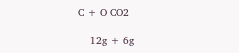C + O CO2

    12g + 6g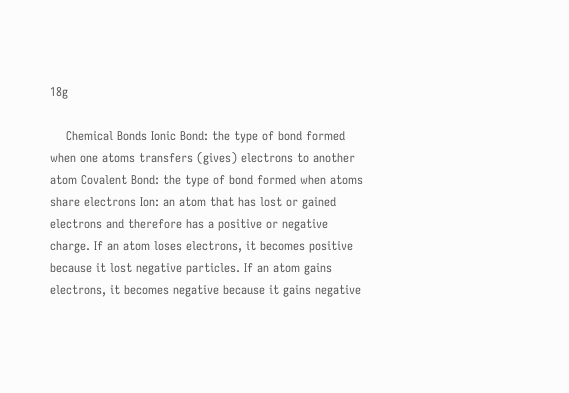18g

    Chemical Bonds Ionic Bond: the type of bond formed when one atoms transfers (gives) electrons to another atom Covalent Bond: the type of bond formed when atoms share electrons Ion: an atom that has lost or gained electrons and therefore has a positive or negative charge. If an atom loses electrons, it becomes positive because it lost negative particles. If an atom gains electrons, it becomes negative because it gains negative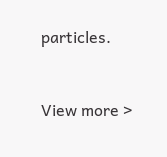particles.


View more >